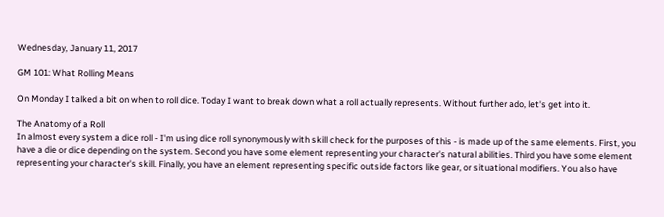Wednesday, January 11, 2017

GM 101: What Rolling Means

On Monday I talked a bit on when to roll dice. Today I want to break down what a roll actually represents. Without further ado, let's get into it.

The Anatomy of a Roll
In almost every system a dice roll - I'm using dice roll synonymously with skill check for the purposes of this - is made up of the same elements. First, you have a die or dice depending on the system. Second you have some element representing your character's natural abilities. Third you have some element representing your character's skill. Finally, you have an element representing specific outside factors like gear, or situational modifiers. You also have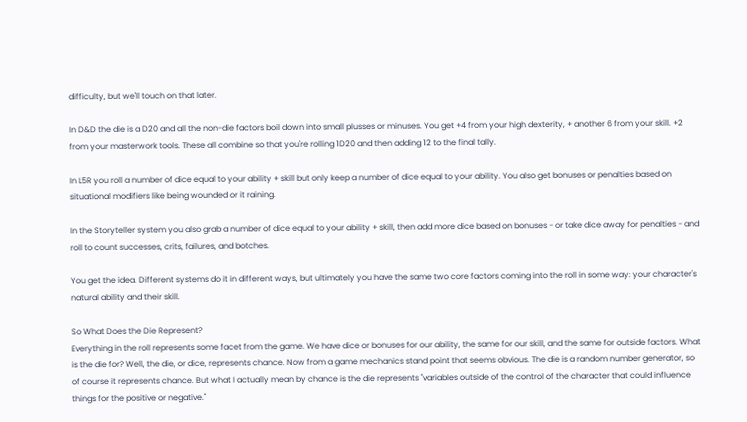difficulty, but we'll touch on that later.

In D&D the die is a D20 and all the non-die factors boil down into small plusses or minuses. You get +4 from your high dexterity, + another 6 from your skill. +2 from your masterwork tools. These all combine so that you're rolling 1D20 and then adding 12 to the final tally.

In L5R you roll a number of dice equal to your ability + skill but only keep a number of dice equal to your ability. You also get bonuses or penalties based on situational modifiers like being wounded or it raining.

In the Storyteller system you also grab a number of dice equal to your ability + skill, then add more dice based on bonuses - or take dice away for penalties - and roll to count successes, crits, failures, and botches.

You get the idea. Different systems do it in different ways, but ultimately you have the same two core factors coming into the roll in some way: your character's natural ability and their skill.

So What Does the Die Represent?
Everything in the roll represents some facet from the game. We have dice or bonuses for our ability, the same for our skill, and the same for outside factors. What is the die for? Well, the die, or dice, represents chance. Now from a game mechanics stand point that seems obvious. The die is a random number generator, so of course it represents chance. But what I actually mean by chance is the die represents "variables outside of the control of the character that could influence things for the positive or negative."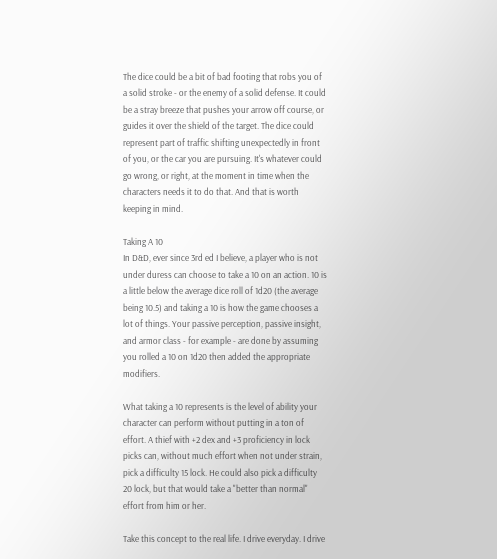The dice could be a bit of bad footing that robs you of a solid stroke - or the enemy of a solid defense. It could be a stray breeze that pushes your arrow off course, or guides it over the shield of the target. The dice could represent part of traffic shifting unexpectedly in front of you, or the car you are pursuing. It's whatever could go wrong, or right, at the moment in time when the characters needs it to do that. And that is worth keeping in mind.

Taking A 10
In D&D, ever since 3rd ed I believe, a player who is not under duress can choose to take a 10 on an action. 10 is a little below the average dice roll of 1d20 (the average being 10.5) and taking a 10 is how the game chooses a lot of things. Your passive perception, passive insight, and armor class - for example - are done by assuming you rolled a 10 on 1d20 then added the appropriate modifiers.

What taking a 10 represents is the level of ability your character can perform without putting in a ton of effort. A thief with +2 dex and +3 proficiency in lock picks can, without much effort when not under strain, pick a difficulty 15 lock. He could also pick a difficulty 20 lock, but that would take a "better than normal" effort from him or her.

Take this concept to the real life. I drive everyday. I drive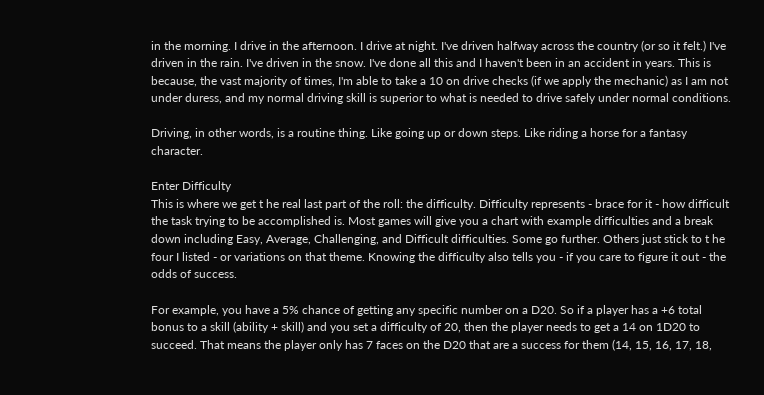in the morning. I drive in the afternoon. I drive at night. I've driven halfway across the country (or so it felt.) I've driven in the rain. I've driven in the snow. I've done all this and I haven't been in an accident in years. This is because, the vast majority of times, I'm able to take a 10 on drive checks (if we apply the mechanic) as I am not under duress, and my normal driving skill is superior to what is needed to drive safely under normal conditions.

Driving, in other words, is a routine thing. Like going up or down steps. Like riding a horse for a fantasy character.

Enter Difficulty
This is where we get t he real last part of the roll: the difficulty. Difficulty represents - brace for it - how difficult the task trying to be accomplished is. Most games will give you a chart with example difficulties and a break down including Easy, Average, Challenging, and Difficult difficulties. Some go further. Others just stick to t he four I listed - or variations on that theme. Knowing the difficulty also tells you - if you care to figure it out - the odds of success.

For example, you have a 5% chance of getting any specific number on a D20. So if a player has a +6 total bonus to a skill (ability + skill) and you set a difficulty of 20, then the player needs to get a 14 on 1D20 to succeed. That means the player only has 7 faces on the D20 that are a success for them (14, 15, 16, 17, 18,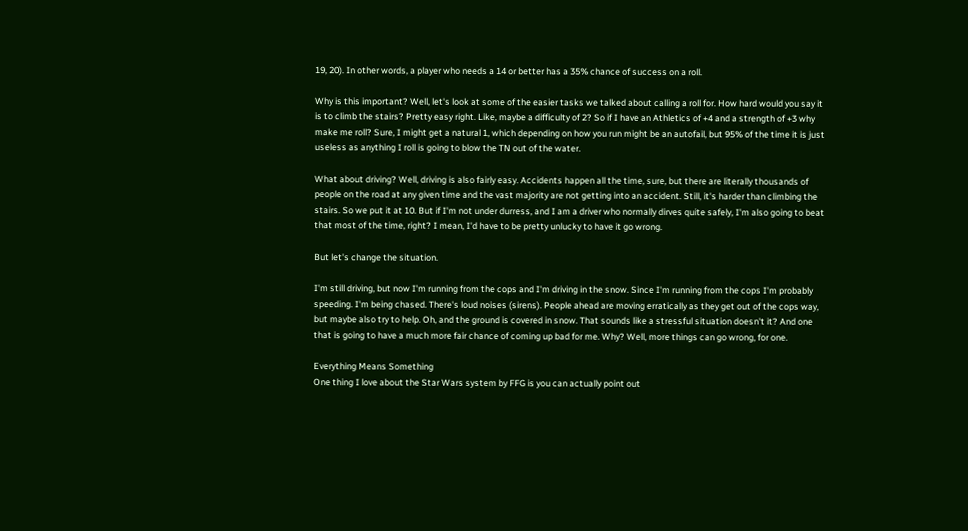19, 20). In other words, a player who needs a 14 or better has a 35% chance of success on a roll.

Why is this important? Well, let's look at some of the easier tasks we talked about calling a roll for. How hard would you say it is to climb the stairs? Pretty easy right. Like, maybe a difficulty of 2? So if I have an Athletics of +4 and a strength of +3 why make me roll? Sure, I might get a natural 1, which depending on how you run might be an autofail, but 95% of the time it is just useless as anything I roll is going to blow the TN out of the water.

What about driving? Well, driving is also fairly easy. Accidents happen all the time, sure, but there are literally thousands of people on the road at any given time and the vast majority are not getting into an accident. Still, it's harder than climbing the stairs. So we put it at 10. But if I'm not under durress, and I am a driver who normally dirves quite safely, I'm also going to beat that most of the time, right? I mean, I'd have to be pretty unlucky to have it go wrong.

But let's change the situation.

I'm still driving, but now I'm running from the cops and I'm driving in the snow. Since I'm running from the cops I'm probably speeding. I'm being chased. There's loud noises (sirens). People ahead are moving erratically as they get out of the cops way, but maybe also try to help. Oh, and the ground is covered in snow. That sounds like a stressful situation doesn't it? And one that is going to have a much more fair chance of coming up bad for me. Why? Well, more things can go wrong, for one.

Everything Means Something
One thing I love about the Star Wars system by FFG is you can actually point out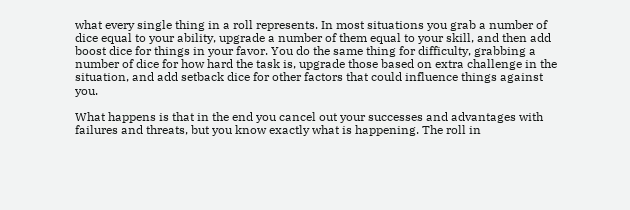what every single thing in a roll represents. In most situations you grab a number of dice equal to your ability, upgrade a number of them equal to your skill, and then add boost dice for things in your favor. You do the same thing for difficulty, grabbing a number of dice for how hard the task is, upgrade those based on extra challenge in the situation, and add setback dice for other factors that could influence things against you.

What happens is that in the end you cancel out your successes and advantages with failures and threats, but you know exactly what is happening. The roll in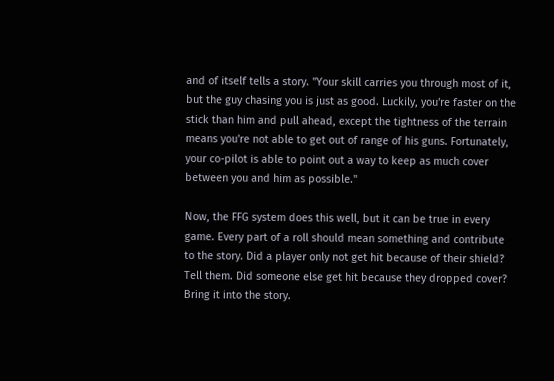and of itself tells a story. "Your skill carries you through most of it, but the guy chasing you is just as good. Luckily, you're faster on the stick than him and pull ahead, except the tightness of the terrain means you're not able to get out of range of his guns. Fortunately, your co-pilot is able to point out a way to keep as much cover between you and him as possible."

Now, the FFG system does this well, but it can be true in every game. Every part of a roll should mean something and contribute to the story. Did a player only not get hit because of their shield? Tell them. Did someone else get hit because they dropped cover? Bring it into the story.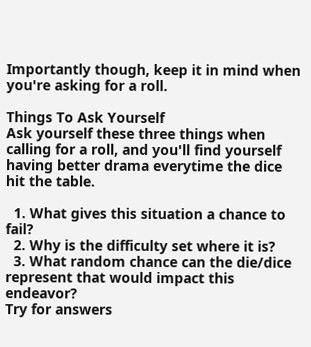Importantly though, keep it in mind when you're asking for a roll.

Things To Ask Yourself
Ask yourself these three things when calling for a roll, and you'll find yourself having better drama everytime the dice hit the table.

  1. What gives this situation a chance to fail?
  2. Why is the difficulty set where it is?
  3. What random chance can the die/dice represent that would impact this endeavor?
Try for answers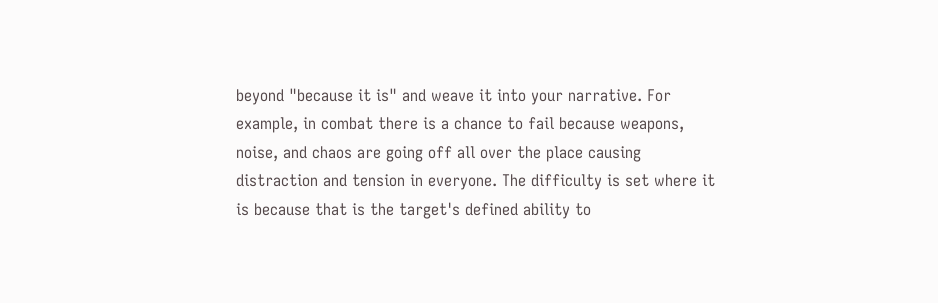beyond "because it is" and weave it into your narrative. For example, in combat there is a chance to fail because weapons, noise, and chaos are going off all over the place causing distraction and tension in everyone. The difficulty is set where it is because that is the target's defined ability to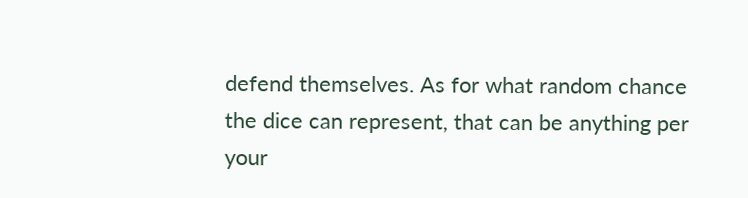defend themselves. As for what random chance the dice can represent, that can be anything per your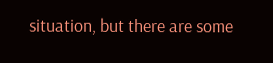situation, but there are some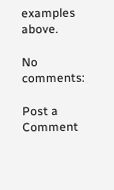examples above.

No comments:

Post a Comment